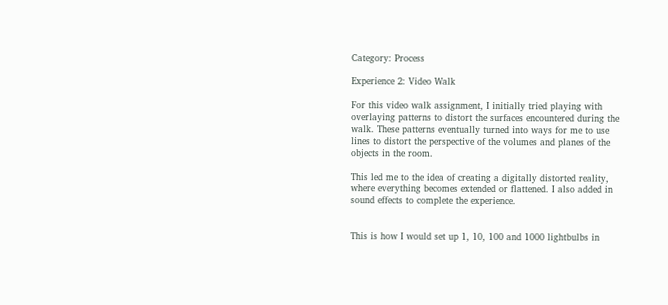Category: Process

Experience 2: Video Walk

For this video walk assignment, I initially tried playing with overlaying patterns to distort the surfaces encountered during the walk. These patterns eventually turned into ways for me to use lines to distort the perspective of the volumes and planes of the objects in the room.

This led me to the idea of creating a digitally distorted reality, where everything becomes extended or flattened. I also added in sound effects to complete the experience.


This is how I would set up 1, 10, 100 and 1000 lightbulbs in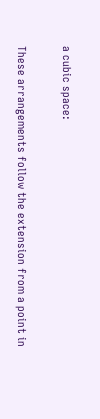a cubic space:


These arrangements follow the extension from a point in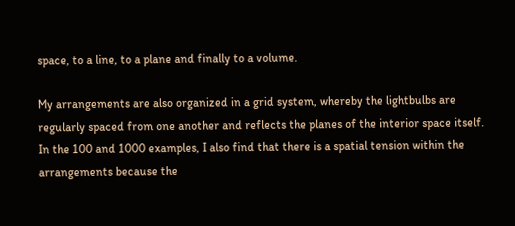space, to a line, to a plane and finally to a volume.

My arrangements are also organized in a grid system, whereby the lightbulbs are regularly spaced from one another and reflects the planes of the interior space itself. In the 100 and 1000 examples, I also find that there is a spatial tension within the arrangements because the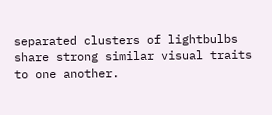separated clusters of lightbulbs share strong similar visual traits to one another.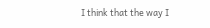I think that the way I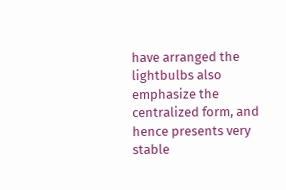have arranged the lightbulbs also emphasize the centralized form, and hence presents very stable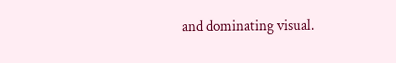and dominating visual.